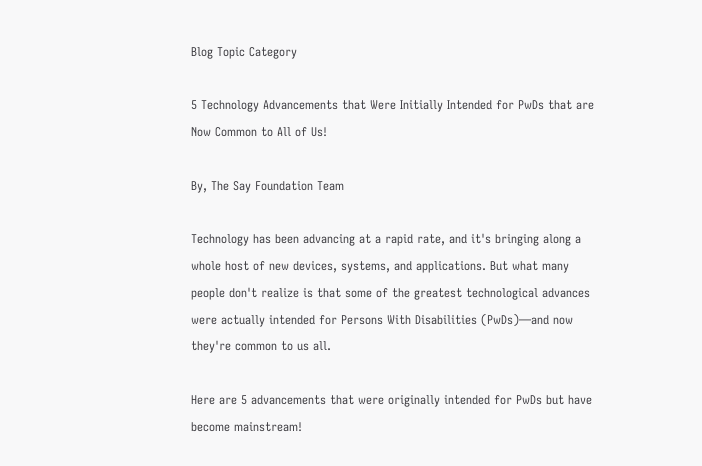Blog Topic Category

5 Technology Advancements that Were Initially Intended for PwDs that are Now Common to All of Us!

By, The Say Foundation Team

Technology has been advancing at a rapid rate, and it's bringing along a whole host of new devices, systems, and applications. But what many people don't realize is that some of the greatest technological advances were actually intended for Persons With Disabilities (PwDs)—and now they're common to us all.

Here are 5 advancements that were originally intended for PwDs but have become mainstream!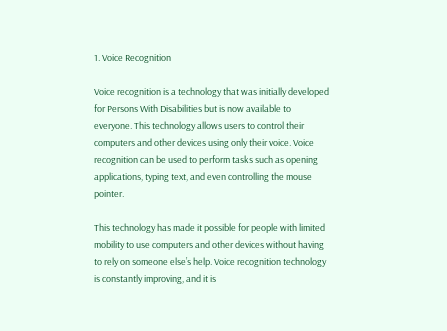1. Voice Recognition

Voice recognition is a technology that was initially developed for Persons With Disabilities but is now available to everyone. This technology allows users to control their computers and other devices using only their voice. Voice recognition can be used to perform tasks such as opening applications, typing text, and even controlling the mouse pointer.

This technology has made it possible for people with limited mobility to use computers and other devices without having to rely on someone else’s help. Voice recognition technology is constantly improving, and it is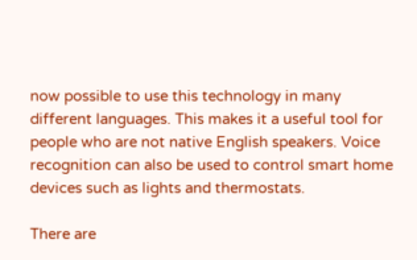now possible to use this technology in many different languages. This makes it a useful tool for people who are not native English speakers. Voice recognition can also be used to control smart home devices such as lights and thermostats.

There are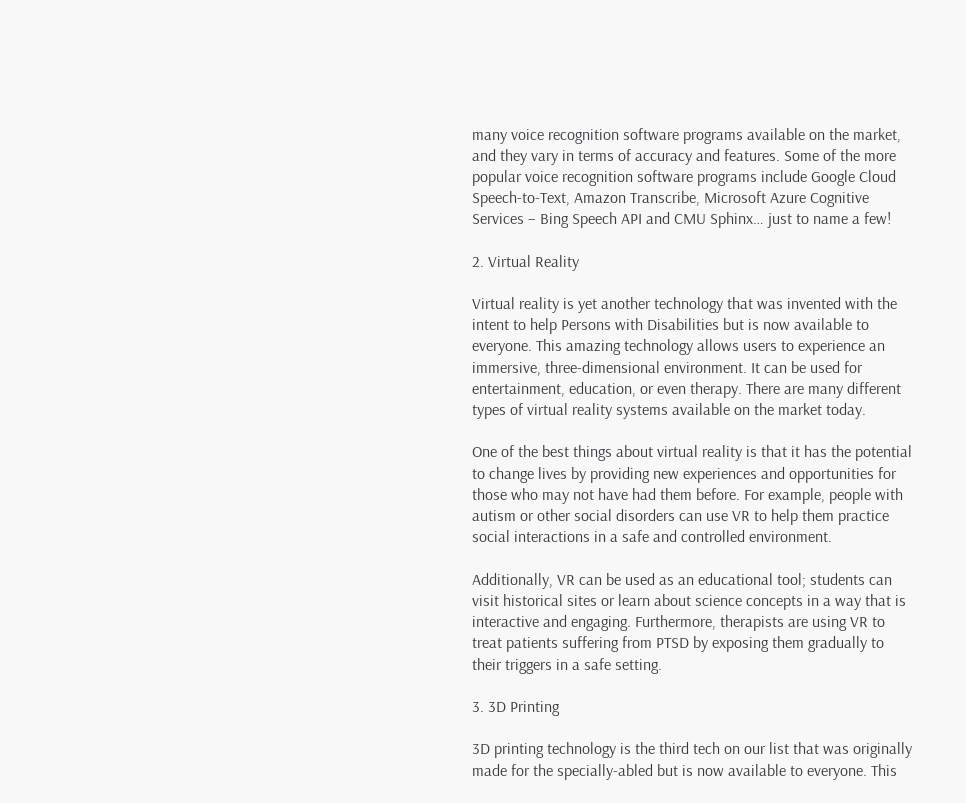many voice recognition software programs available on the market, and they vary in terms of accuracy and features. Some of the more popular voice recognition software programs include Google Cloud Speech-to-Text, Amazon Transcribe, Microsoft Azure Cognitive Services – Bing Speech API and CMU Sphinx… just to name a few!

2. Virtual Reality

Virtual reality is yet another technology that was invented with the intent to help Persons with Disabilities but is now available to everyone. This amazing technology allows users to experience an immersive, three-dimensional environment. It can be used for entertainment, education, or even therapy. There are many different types of virtual reality systems available on the market today.

One of the best things about virtual reality is that it has the potential to change lives by providing new experiences and opportunities for those who may not have had them before. For example, people with autism or other social disorders can use VR to help them practice social interactions in a safe and controlled environment.

Additionally, VR can be used as an educational tool; students can visit historical sites or learn about science concepts in a way that is interactive and engaging. Furthermore, therapists are using VR to treat patients suffering from PTSD by exposing them gradually to their triggers in a safe setting.

3. 3D Printing

3D printing technology is the third tech on our list that was originally made for the specially-abled but is now available to everyone. This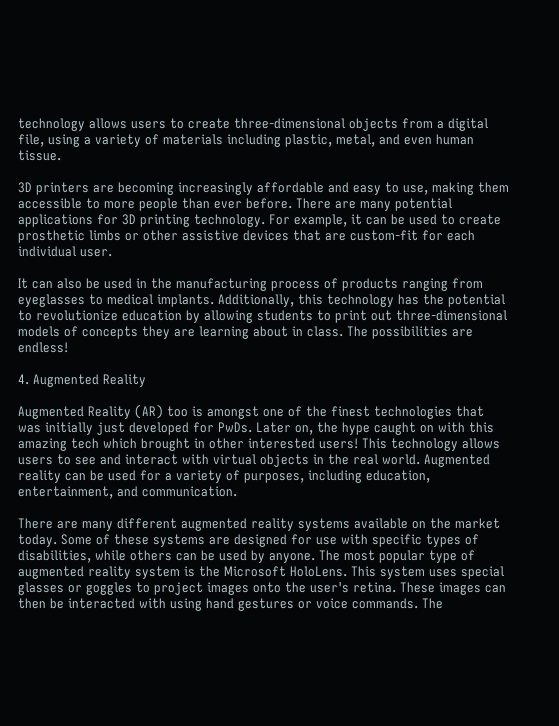technology allows users to create three-dimensional objects from a digital file, using a variety of materials including plastic, metal, and even human tissue.

3D printers are becoming increasingly affordable and easy to use, making them accessible to more people than ever before. There are many potential applications for 3D printing technology. For example, it can be used to create prosthetic limbs or other assistive devices that are custom-fit for each individual user.

It can also be used in the manufacturing process of products ranging from eyeglasses to medical implants. Additionally, this technology has the potential to revolutionize education by allowing students to print out three-dimensional models of concepts they are learning about in class. The possibilities are endless!

4. Augmented Reality

Augmented Reality (AR) too is amongst one of the finest technologies that was initially just developed for PwDs. Later on, the hype caught on with this amazing tech which brought in other interested users! This technology allows users to see and interact with virtual objects in the real world. Augmented reality can be used for a variety of purposes, including education, entertainment, and communication.

There are many different augmented reality systems available on the market today. Some of these systems are designed for use with specific types of disabilities, while others can be used by anyone. The most popular type of augmented reality system is the Microsoft HoloLens. This system uses special glasses or goggles to project images onto the user's retina. These images can then be interacted with using hand gestures or voice commands. The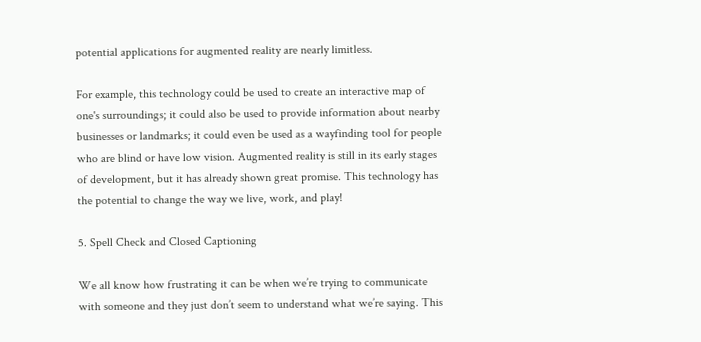potential applications for augmented reality are nearly limitless.

For example, this technology could be used to create an interactive map of one's surroundings; it could also be used to provide information about nearby businesses or landmarks; it could even be used as a wayfinding tool for people who are blind or have low vision. Augmented reality is still in its early stages of development, but it has already shown great promise. This technology has the potential to change the way we live, work, and play!

5. Spell Check and Closed Captioning

We all know how frustrating it can be when we’re trying to communicate with someone and they just don’t seem to understand what we’re saying. This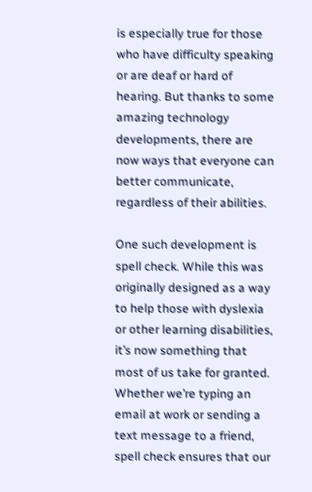is especially true for those who have difficulty speaking or are deaf or hard of hearing. But thanks to some amazing technology developments, there are now ways that everyone can better communicate, regardless of their abilities.

One such development is spell check. While this was originally designed as a way to help those with dyslexia or other learning disabilities, it’s now something that most of us take for granted. Whether we’re typing an email at work or sending a text message to a friend, spell check ensures that our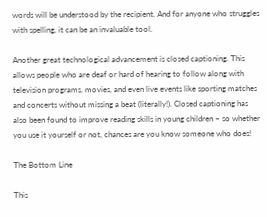words will be understood by the recipient. And for anyone who struggles with spelling, it can be an invaluable tool.

Another great technological advancement is closed captioning. This allows people who are deaf or hard of hearing to follow along with television programs, movies, and even live events like sporting matches and concerts without missing a beat (literally!). Closed captioning has also been found to improve reading skills in young children – so whether you use it yourself or not, chances are you know someone who does!

The Bottom Line

This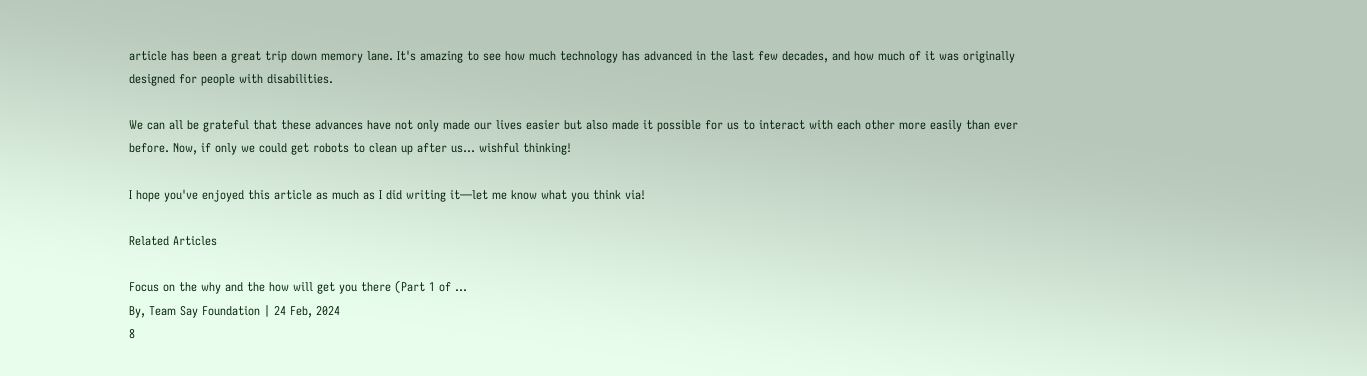article has been a great trip down memory lane. It's amazing to see how much technology has advanced in the last few decades, and how much of it was originally designed for people with disabilities.

We can all be grateful that these advances have not only made our lives easier but also made it possible for us to interact with each other more easily than ever before. Now, if only we could get robots to clean up after us… wishful thinking!

I hope you've enjoyed this article as much as I did writing it—let me know what you think via!

Related Articles

Focus on the why and the how will get you there (Part 1 of ...
By, Team Say Foundation | 24 Feb, 2024
8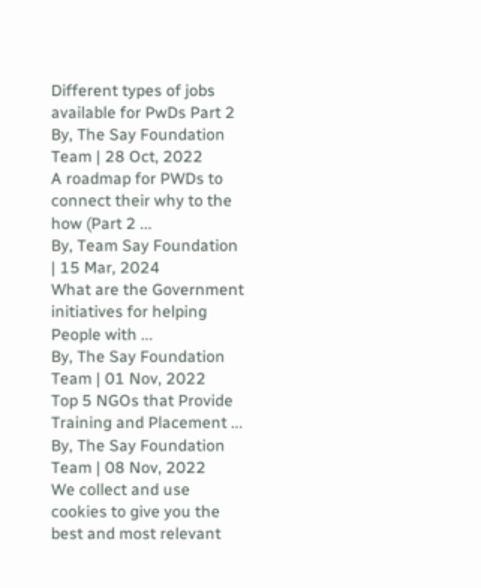Different types of jobs available for PwDs Part 2
By, The Say Foundation Team | 28 Oct, 2022
A roadmap for PWDs to connect their why to the how (Part 2 ...
By, Team Say Foundation | 15 Mar, 2024
What are the Government initiatives for helping People with ...
By, The Say Foundation Team | 01 Nov, 2022
Top 5 NGOs that Provide Training and Placement ...
By, The Say Foundation Team | 08 Nov, 2022
We collect and use cookies to give you the best and most relevant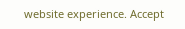website experience. Accept